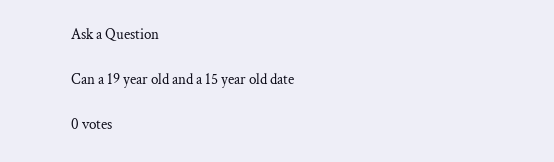Ask a Question

Can a 19 year old and a 15 year old date

0 votes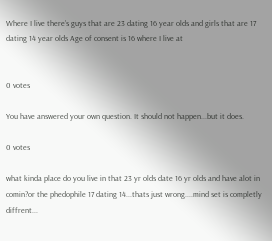Where I live there’s guys that are 23 dating 16 year olds and girls that are 17 dating 14 year olds Age of consent is 16 where I live at


0 votes

You have answered your own question. It should not happen...but it does.

0 votes

what kinda place do you live in that 23 yr olds date 16 yr olds and have alot in comin?or the phedophile 17 dating 14...thats just wrong....mind set is completly diffrent...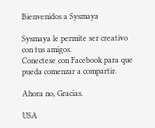Bienvenidos a Sysmaya

Sysmaya le permite ser creativo con tus amigos.
Conectese con Facebook para que pueda comenzar a compartir.

Ahora no, Gracias.

USA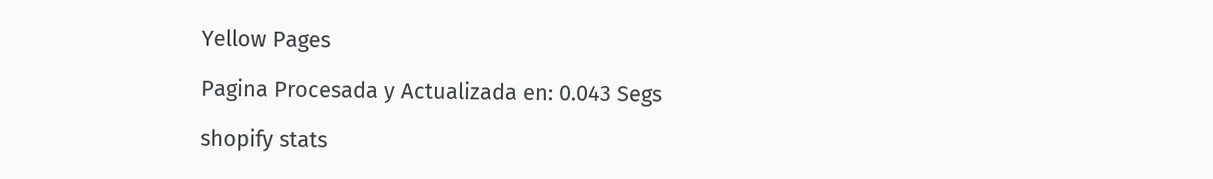Yellow Pages

Pagina Procesada y Actualizada en: 0.043 Segs

shopify stats